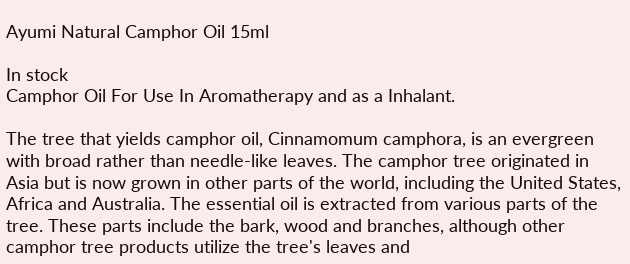Ayumi Natural Camphor Oil 15ml

In stock
Camphor Oil For Use In Aromatherapy and as a Inhalant.

The tree that yields camphor oil, Cinnamomum camphora, is an evergreen with broad rather than needle-like leaves. The camphor tree originated in Asia but is now grown in other parts of the world, including the United States, Africa and Australia. The essential oil is extracted from various parts of the tree. These parts include the bark, wood and branches, although other camphor tree products utilize the tree's leaves and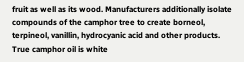fruit as well as its wood. Manufacturers additionally isolate compounds of the camphor tree to create borneol, terpineol, vanillin, hydrocyanic acid and other products. True camphor oil is white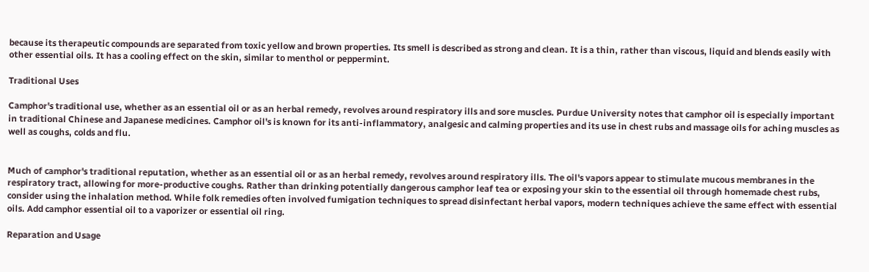because its therapeutic compounds are separated from toxic yellow and brown properties. Its smell is described as strong and clean. It is a thin, rather than viscous, liquid and blends easily with other essential oils. It has a cooling effect on the skin, similar to menthol or peppermint.

Traditional Uses

Camphor's traditional use, whether as an essential oil or as an herbal remedy, revolves around respiratory ills and sore muscles. Purdue University notes that camphor oil is especially important in traditional Chinese and Japanese medicines. Camphor oil's is known for its anti-inflammatory, analgesic and calming properties and its use in chest rubs and massage oils for aching muscles as well as coughs, colds and flu.


Much of camphor's traditional reputation, whether as an essential oil or as an herbal remedy, revolves around respiratory ills. The oil's vapors appear to stimulate mucous membranes in the respiratory tract, allowing for more-productive coughs. Rather than drinking potentially dangerous camphor leaf tea or exposing your skin to the essential oil through homemade chest rubs, consider using the inhalation method. While folk remedies often involved fumigation techniques to spread disinfectant herbal vapors, modern techniques achieve the same effect with essential oils. Add camphor essential oil to a vaporizer or essential oil ring.

Reparation and Usage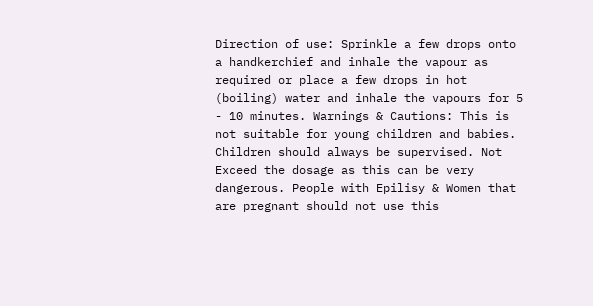Direction of use: Sprinkle a few drops onto a handkerchief and inhale the vapour as required or place a few drops in hot (boiling) water and inhale the vapours for 5 - 10 minutes. Warnings & Cautions: This is not suitable for young children and babies. Children should always be supervised. Not Exceed the dosage as this can be very dangerous. People with Epilisy & Women that are pregnant should not use this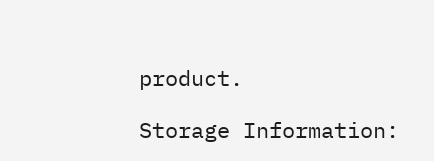product.

Storage Information: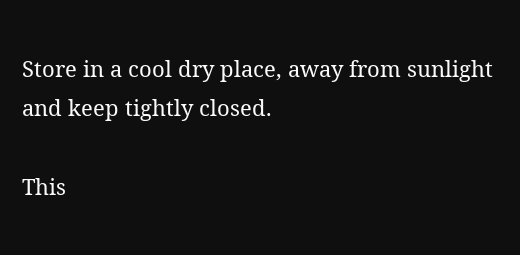Store in a cool dry place, away from sunlight and keep tightly closed.

This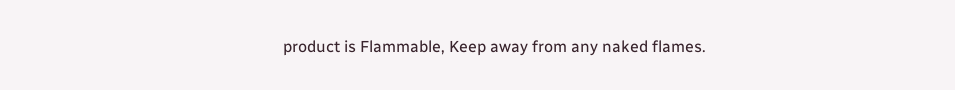product is Flammable, Keep away from any naked flames.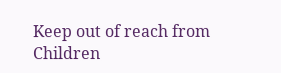Keep out of reach from Children